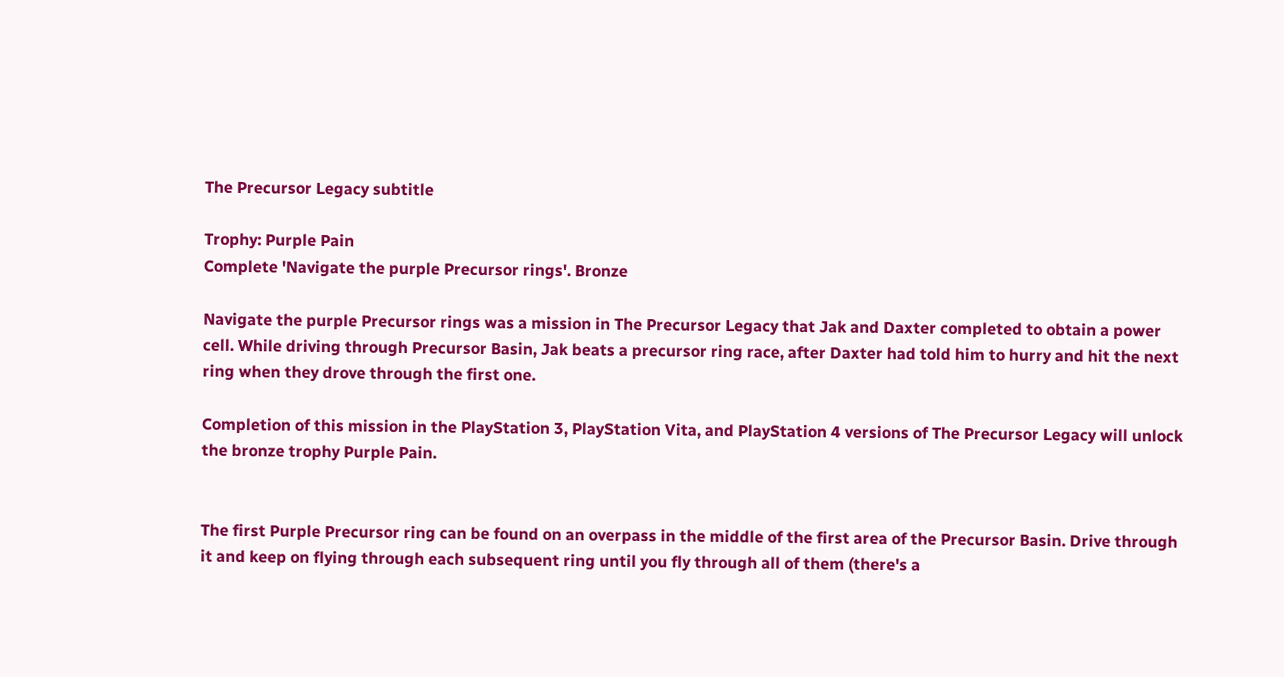The Precursor Legacy subtitle

Trophy: Purple Pain
Complete 'Navigate the purple Precursor rings'. Bronze

Navigate the purple Precursor rings was a mission in The Precursor Legacy that Jak and Daxter completed to obtain a power cell. While driving through Precursor Basin, Jak beats a precursor ring race, after Daxter had told him to hurry and hit the next ring when they drove through the first one.

Completion of this mission in the PlayStation 3, PlayStation Vita, and PlayStation 4 versions of The Precursor Legacy will unlock the bronze trophy Purple Pain.


The first Purple Precursor ring can be found on an overpass in the middle of the first area of the Precursor Basin. Drive through it and keep on flying through each subsequent ring until you fly through all of them (there's a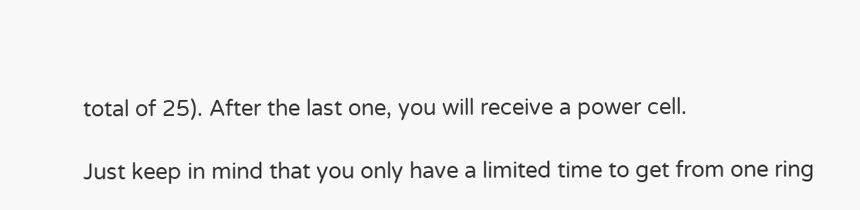total of 25). After the last one, you will receive a power cell.

Just keep in mind that you only have a limited time to get from one ring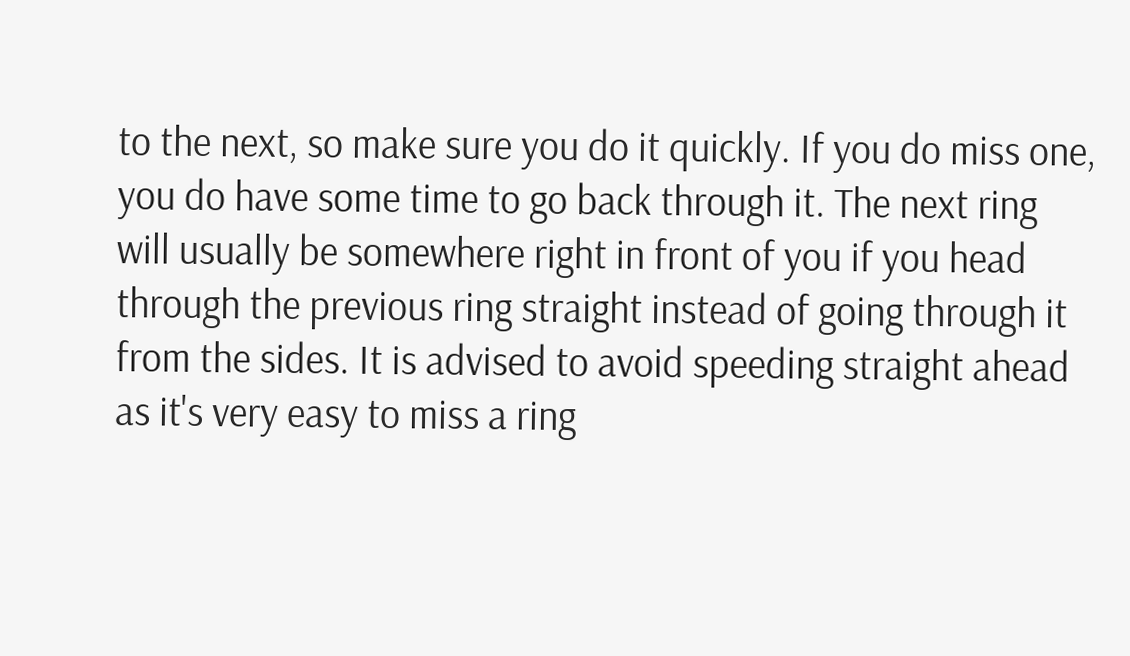to the next, so make sure you do it quickly. If you do miss one, you do have some time to go back through it. The next ring will usually be somewhere right in front of you if you head through the previous ring straight instead of going through it from the sides. It is advised to avoid speeding straight ahead as it's very easy to miss a ring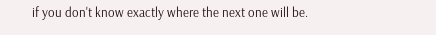if you don't know exactly where the next one will be.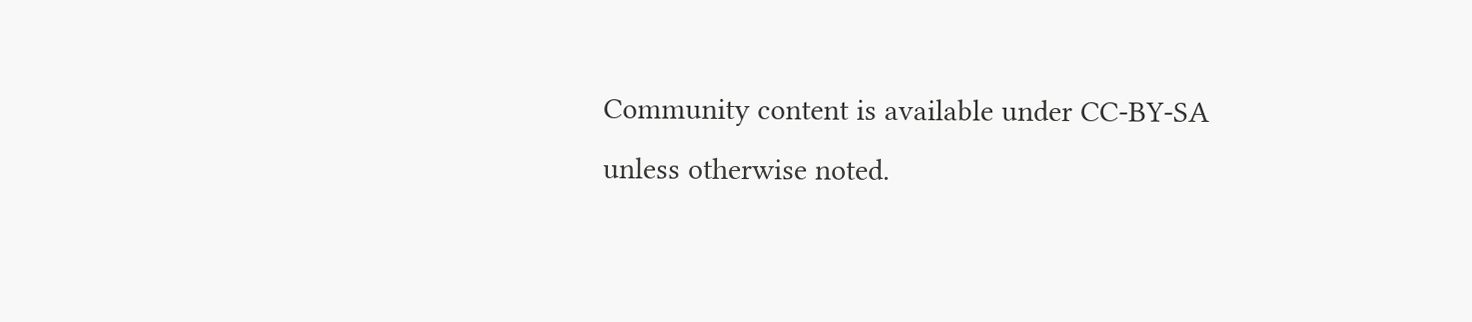Community content is available under CC-BY-SA unless otherwise noted.